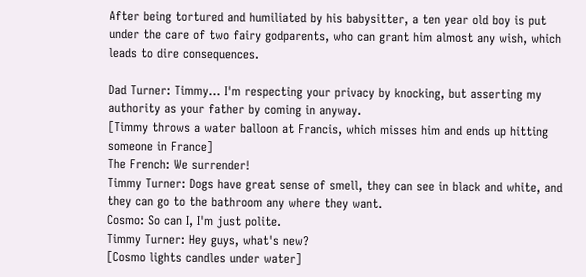After being tortured and humiliated by his babysitter, a ten year old boy is put under the care of two fairy godparents, who can grant him almost any wish, which leads to dire consequences.

Dad Turner: Timmy... I'm respecting your privacy by knocking, but asserting my authority as your father by coming in anyway.
[Timmy throws a water balloon at Francis, which misses him and ends up hitting someone in France]
The French: We surrender!
Timmy Turner: Dogs have great sense of smell, they can see in black and white, and they can go to the bathroom any where they want.
Cosmo: So can I, I'm just polite.
Timmy Turner: Hey guys, what's new?
[Cosmo lights candles under water]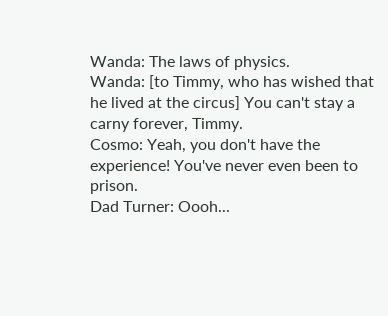Wanda: The laws of physics.
Wanda: [to Timmy, who has wished that he lived at the circus] You can't stay a carny forever, Timmy.
Cosmo: Yeah, you don't have the experience! You've never even been to prison.
Dad Turner: Oooh...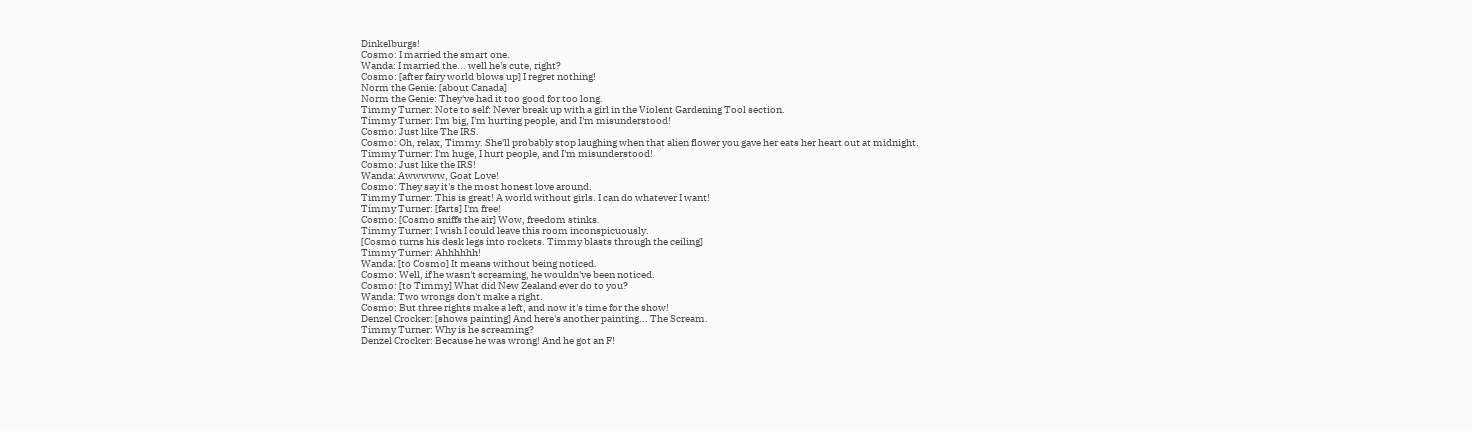Dinkelburgs!
Cosmo: I married the smart one.
Wanda: I married the... well he's cute, right?
Cosmo: [after fairy world blows up] I regret nothing!
Norm the Genie: [about Canada]
Norm the Genie: They've had it too good for too long.
Timmy Turner: Note to self: Never break up with a girl in the Violent Gardening Tool section.
Timmy Turner: I'm big, I'm hurting people, and I'm misunderstood!
Cosmo: Just like The IRS.
Cosmo: Oh, relax, Timmy. She'll probably stop laughing when that alien flower you gave her eats her heart out at midnight.
Timmy Turner: I'm huge, I hurt people, and I'm misunderstood!
Cosmo: Just like the IRS!
Wanda: Awwwww, Goat Love!
Cosmo: They say it's the most honest love around.
Timmy Turner: This is great! A world without girls. I can do whatever I want!
Timmy Turner: [farts] I'm free!
Cosmo: [Cosmo sniffs the air] Wow, freedom stinks.
Timmy Turner: I wish I could leave this room inconspicuously.
[Cosmo turns his desk legs into rockets. Timmy blasts through the ceiling]
Timmy Turner: Ahhhhhh!
Wanda: [to Cosmo] It means without being noticed.
Cosmo: Well, if he wasn't screaming, he wouldn've been noticed.
Cosmo: [to Timmy] What did New Zealand ever do to you?
Wanda: Two wrongs don't make a right.
Cosmo: But three rights make a left, and now it's time for the show!
Denzel Crocker: [shows painting] And here's another painting... The Scream.
Timmy Turner: Why is he screaming?
Denzel Crocker: Because he was wrong! And he got an F!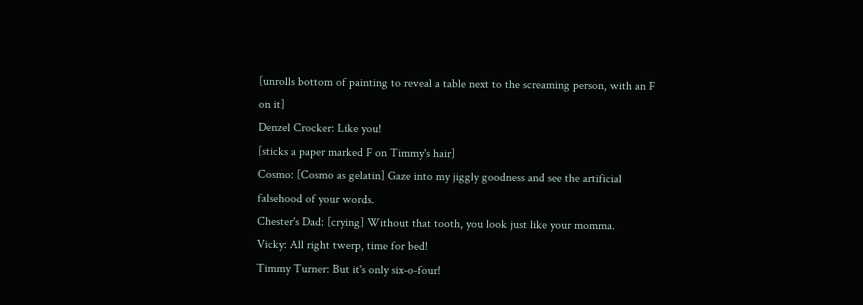[unrolls bottom of painting to reveal a table next to the screaming person, with an F on it]
Denzel Crocker: Like you!
[sticks a paper marked F on Timmy's hair]
Cosmo: [Cosmo as gelatin] Gaze into my jiggly goodness and see the artificial falsehood of your words.
Chester's Dad: [crying] Without that tooth, you look just like your momma.
Vicky: All right twerp, time for bed!
Timmy Turner: But it's only six-o-four!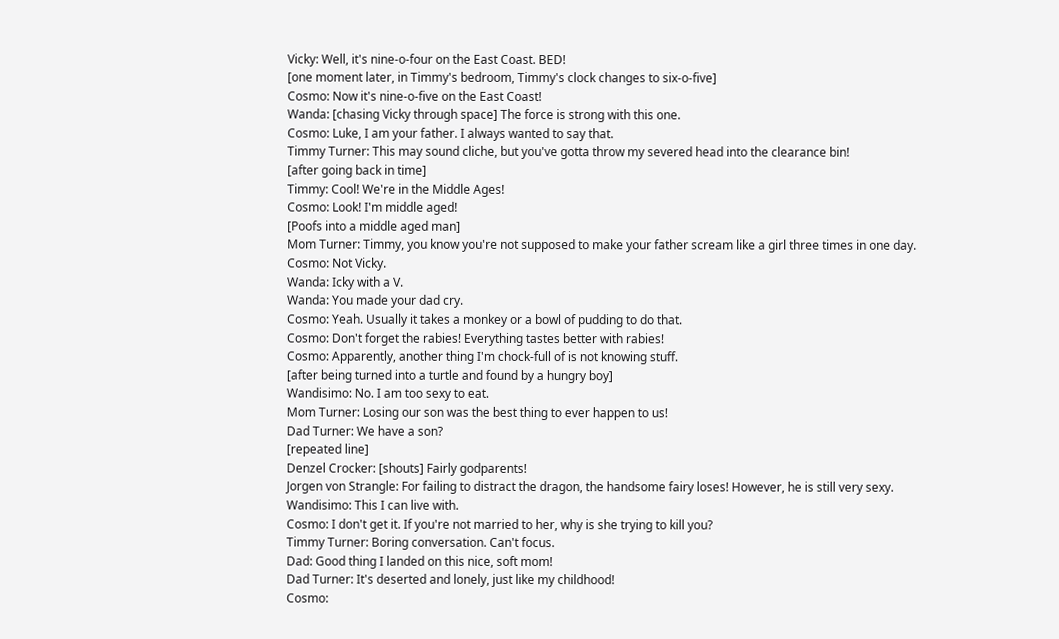Vicky: Well, it's nine-o-four on the East Coast. BED!
[one moment later, in Timmy's bedroom, Timmy's clock changes to six-o-five]
Cosmo: Now it's nine-o-five on the East Coast!
Wanda: [chasing Vicky through space] The force is strong with this one.
Cosmo: Luke, I am your father. I always wanted to say that.
Timmy Turner: This may sound cliche, but you've gotta throw my severed head into the clearance bin!
[after going back in time]
Timmy: Cool! We're in the Middle Ages!
Cosmo: Look! I'm middle aged!
[Poofs into a middle aged man]
Mom Turner: Timmy, you know you're not supposed to make your father scream like a girl three times in one day.
Cosmo: Not Vicky.
Wanda: Icky with a V.
Wanda: You made your dad cry.
Cosmo: Yeah. Usually it takes a monkey or a bowl of pudding to do that.
Cosmo: Don't forget the rabies! Everything tastes better with rabies!
Cosmo: Apparently, another thing I'm chock-full of is not knowing stuff.
[after being turned into a turtle and found by a hungry boy]
Wandisimo: No. I am too sexy to eat.
Mom Turner: Losing our son was the best thing to ever happen to us!
Dad Turner: We have a son?
[repeated line]
Denzel Crocker: [shouts] Fairly godparents!
Jorgen von Strangle: For failing to distract the dragon, the handsome fairy loses! However, he is still very sexy.
Wandisimo: This I can live with.
Cosmo: I don't get it. If you're not married to her, why is she trying to kill you?
Timmy Turner: Boring conversation. Can't focus.
Dad: Good thing I landed on this nice, soft mom!
Dad Turner: It's deserted and lonely, just like my childhood!
Cosmo: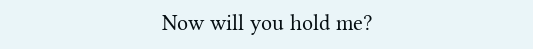Now will you hold me?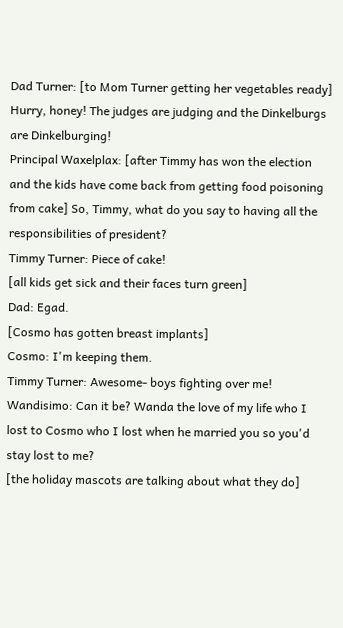Dad Turner: [to Mom Turner getting her vegetables ready] Hurry, honey! The judges are judging and the Dinkelburgs are Dinkelburging!
Principal Waxelplax: [after Timmy has won the election and the kids have come back from getting food poisoning from cake] So, Timmy, what do you say to having all the responsibilities of president?
Timmy Turner: Piece of cake!
[all kids get sick and their faces turn green]
Dad: Egad.
[Cosmo has gotten breast implants]
Cosmo: I'm keeping them.
Timmy Turner: Awesome- boys fighting over me!
Wandisimo: Can it be? Wanda the love of my life who I lost to Cosmo who I lost when he married you so you'd stay lost to me?
[the holiday mascots are talking about what they do]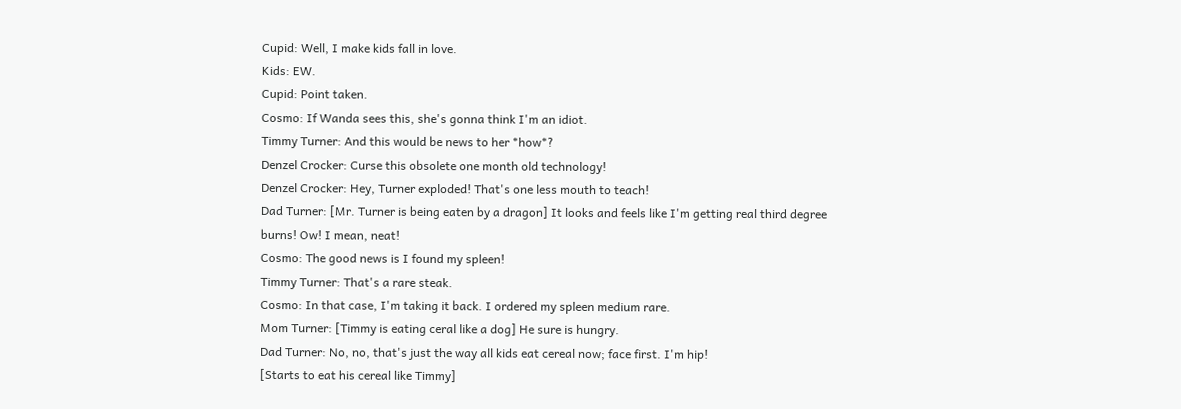Cupid: Well, I make kids fall in love.
Kids: EW.
Cupid: Point taken.
Cosmo: If Wanda sees this, she's gonna think I'm an idiot.
Timmy Turner: And this would be news to her *how*?
Denzel Crocker: Curse this obsolete one month old technology!
Denzel Crocker: Hey, Turner exploded! That's one less mouth to teach!
Dad Turner: [Mr. Turner is being eaten by a dragon] It looks and feels like I'm getting real third degree burns! Ow! I mean, neat!
Cosmo: The good news is I found my spleen!
Timmy Turner: That's a rare steak.
Cosmo: In that case, I'm taking it back. I ordered my spleen medium rare.
Mom Turner: [Timmy is eating ceral like a dog] He sure is hungry.
Dad Turner: No, no, that's just the way all kids eat cereal now; face first. I'm hip!
[Starts to eat his cereal like Timmy]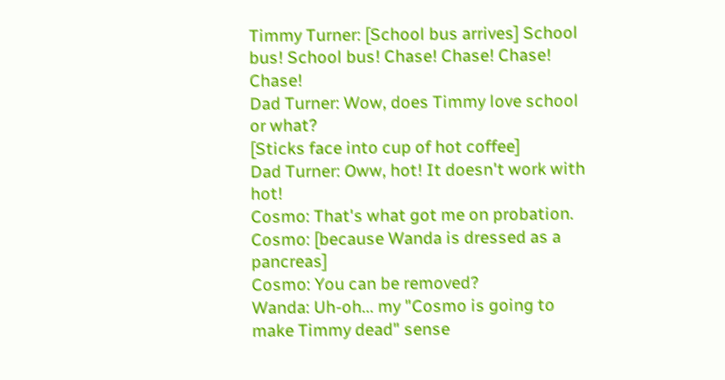Timmy Turner: [School bus arrives] School bus! School bus! Chase! Chase! Chase! Chase!
Dad Turner: Wow, does Timmy love school or what?
[Sticks face into cup of hot coffee]
Dad Turner: Oww, hot! It doesn't work with hot!
Cosmo: That's what got me on probation.
Cosmo: [because Wanda is dressed as a pancreas]
Cosmo: You can be removed?
Wanda: Uh-oh... my "Cosmo is going to make Timmy dead" sense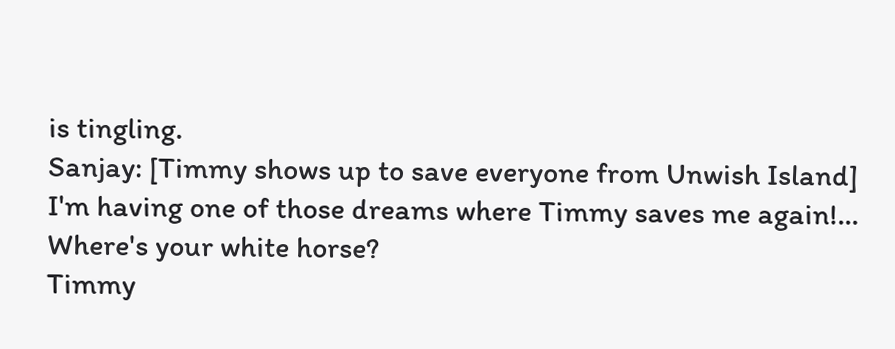is tingling.
Sanjay: [Timmy shows up to save everyone from Unwish Island] I'm having one of those dreams where Timmy saves me again!... Where's your white horse?
Timmy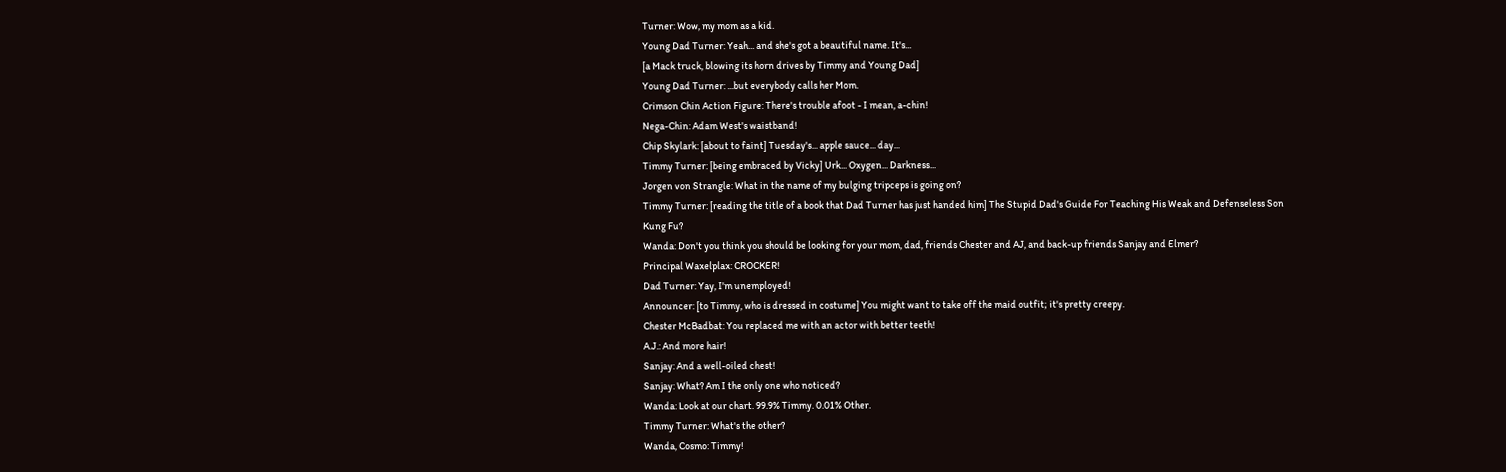Turner: Wow, my mom as a kid.
Young Dad Turner: Yeah... and she's got a beautiful name. It's...
[a Mack truck, blowing its horn drives by Timmy and Young Dad]
Young Dad Turner: ...but everybody calls her Mom.
Crimson Chin Action Figure: There's trouble afoot - I mean, a-chin!
Nega-Chin: Adam West's waistband!
Chip Skylark: [about to faint] Tuesday's... apple sauce... day...
Timmy Turner: [being embraced by Vicky] Urk... Oxygen... Darkness...
Jorgen von Strangle: What in the name of my bulging tripceps is going on?
Timmy Turner: [reading the title of a book that Dad Turner has just handed him] The Stupid Dad's Guide For Teaching His Weak and Defenseless Son Kung Fu?
Wanda: Don't you think you should be looking for your mom, dad, friends Chester and AJ, and back-up friends Sanjay and Elmer?
Principal Waxelplax: CROCKER!
Dad Turner: Yay, I'm unemployed!
Announcer: [to Timmy, who is dressed in costume] You might want to take off the maid outfit; it's pretty creepy.
Chester McBadbat: You replaced me with an actor with better teeth!
A.J.: And more hair!
Sanjay: And a well-oiled chest!
Sanjay: What? Am I the only one who noticed?
Wanda: Look at our chart. 99.9% Timmy. 0.01% Other.
Timmy Turner: What's the other?
Wanda, Cosmo: Timmy!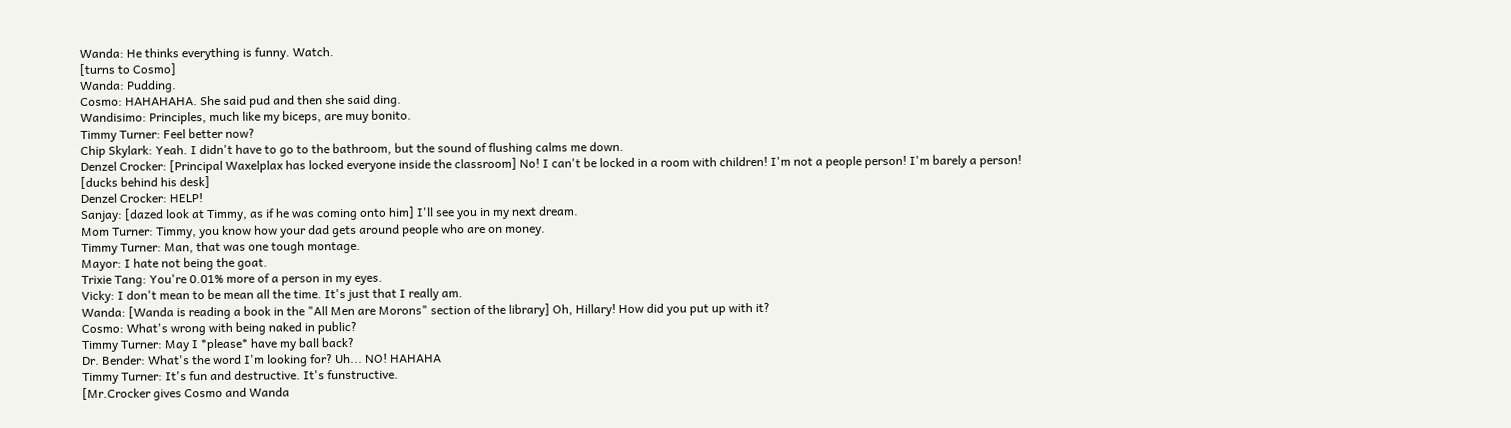Wanda: He thinks everything is funny. Watch.
[turns to Cosmo]
Wanda: Pudding.
Cosmo: HAHAHAHA. She said pud and then she said ding.
Wandisimo: Principles, much like my biceps, are muy bonito.
Timmy Turner: Feel better now?
Chip Skylark: Yeah. I didn't have to go to the bathroom, but the sound of flushing calms me down.
Denzel Crocker: [Principal Waxelplax has locked everyone inside the classroom] No! I can't be locked in a room with children! I'm not a people person! I'm barely a person!
[ducks behind his desk]
Denzel Crocker: HELP!
Sanjay: [dazed look at Timmy, as if he was coming onto him] I'll see you in my next dream.
Mom Turner: Timmy, you know how your dad gets around people who are on money.
Timmy Turner: Man, that was one tough montage.
Mayor: I hate not being the goat.
Trixie Tang: You're 0.01% more of a person in my eyes.
Vicky: I don't mean to be mean all the time. It's just that I really am.
Wanda: [Wanda is reading a book in the "All Men are Morons" section of the library] Oh, Hillary! How did you put up with it?
Cosmo: What's wrong with being naked in public?
Timmy Turner: May I *please* have my ball back?
Dr. Bender: What's the word I'm looking for? Uh... NO! HAHAHA
Timmy Turner: It's fun and destructive. It's funstructive.
[Mr.Crocker gives Cosmo and Wanda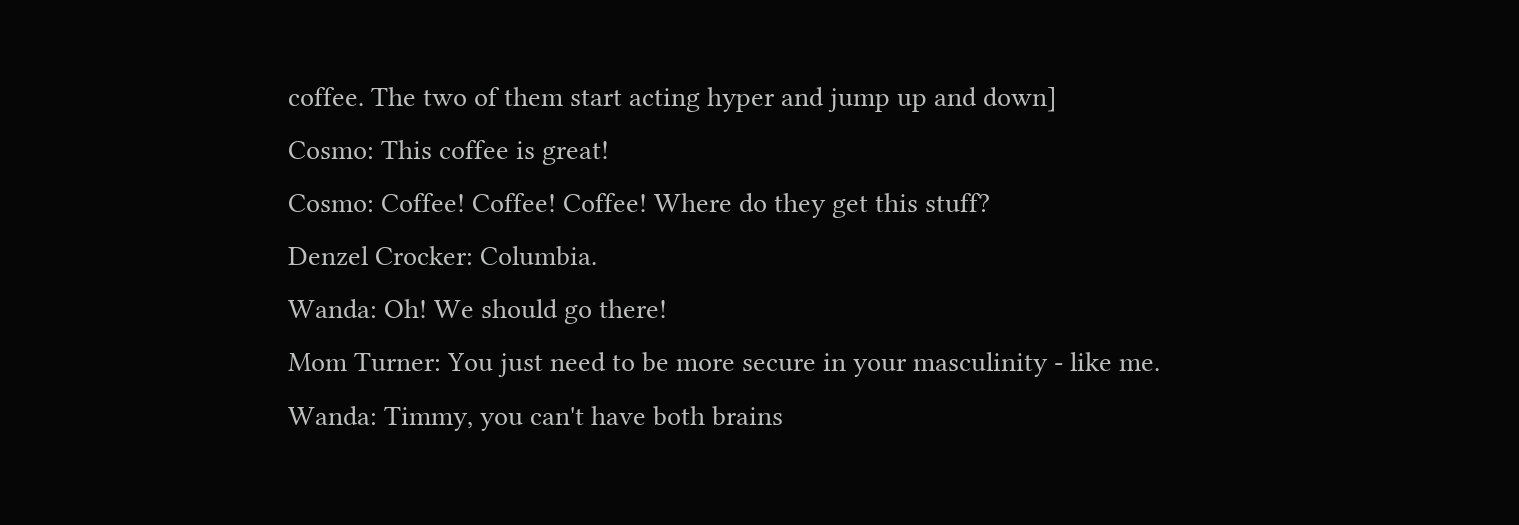coffee. The two of them start acting hyper and jump up and down]
Cosmo: This coffee is great!
Cosmo: Coffee! Coffee! Coffee! Where do they get this stuff?
Denzel Crocker: Columbia.
Wanda: Oh! We should go there!
Mom Turner: You just need to be more secure in your masculinity - like me.
Wanda: Timmy, you can't have both brains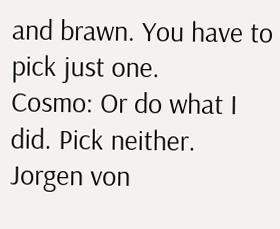and brawn. You have to pick just one.
Cosmo: Or do what I did. Pick neither.
Jorgen von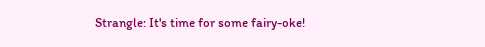Strangle: It's time for some fairy-oke!